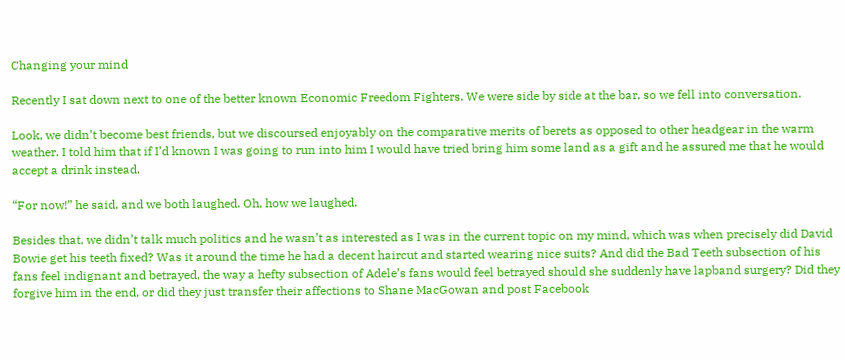Changing your mind

Recently I sat down next to one of the better known Economic Freedom Fighters. We were side by side at the bar, so we fell into conversation.

Look, we didn’t become best friends, but we discoursed enjoyably on the comparative merits of berets as opposed to other headgear in the warm weather. I told him that if I’d known I was going to run into him I would have tried bring him some land as a gift and he assured me that he would accept a drink instead.

“For now!” he said, and we both laughed. Oh, how we laughed.

Besides that, we didn’t talk much politics and he wasn’t as interested as I was in the current topic on my mind, which was when precisely did David Bowie get his teeth fixed? Was it around the time he had a decent haircut and started wearing nice suits? And did the Bad Teeth subsection of his fans feel indignant and betrayed, the way a hefty subsection of Adele’s fans would feel betrayed should she suddenly have lapband surgery? Did they forgive him in the end, or did they just transfer their affections to Shane MacGowan and post Facebook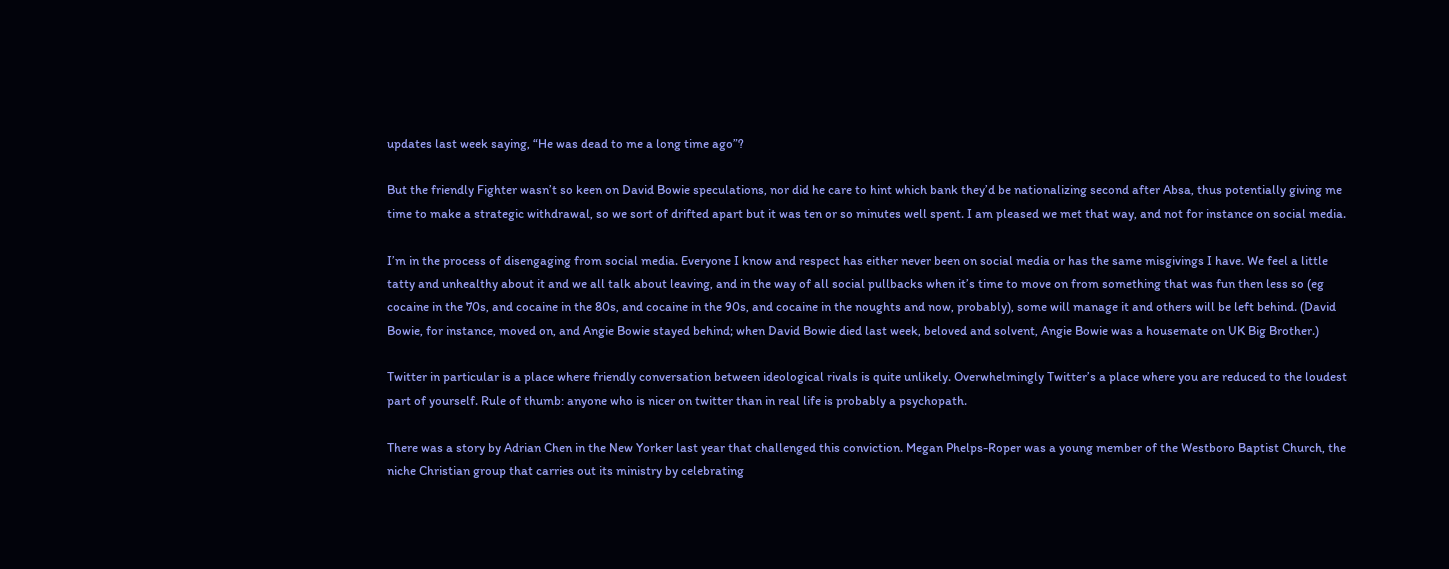updates last week saying, “He was dead to me a long time ago”?

But the friendly Fighter wasn’t so keen on David Bowie speculations, nor did he care to hint which bank they’d be nationalizing second after Absa, thus potentially giving me time to make a strategic withdrawal, so we sort of drifted apart but it was ten or so minutes well spent. I am pleased we met that way, and not for instance on social media.

I’m in the process of disengaging from social media. Everyone I know and respect has either never been on social media or has the same misgivings I have. We feel a little tatty and unhealthy about it and we all talk about leaving, and in the way of all social pullbacks when it’s time to move on from something that was fun then less so (eg cocaine in the 70s, and cocaine in the 80s, and cocaine in the 90s, and cocaine in the noughts and now, probably), some will manage it and others will be left behind. (David Bowie, for instance, moved on, and Angie Bowie stayed behind; when David Bowie died last week, beloved and solvent, Angie Bowie was a housemate on UK Big Brother.)

Twitter in particular is a place where friendly conversation between ideological rivals is quite unlikely. Overwhelmingly Twitter’s a place where you are reduced to the loudest part of yourself. Rule of thumb: anyone who is nicer on twitter than in real life is probably a psychopath.

There was a story by Adrian Chen in the New Yorker last year that challenged this conviction. Megan Phelps-Roper was a young member of the Westboro Baptist Church, the niche Christian group that carries out its ministry by celebrating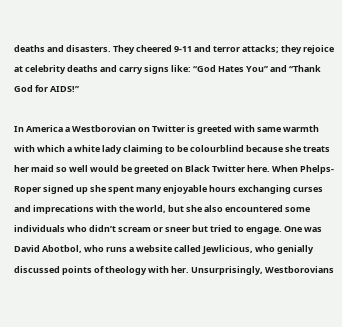deaths and disasters. They cheered 9-11 and terror attacks; they rejoice at celebrity deaths and carry signs like: “God Hates You” and “Thank God for AIDS!”

In America a Westborovian on Twitter is greeted with same warmth with which a white lady claiming to be colourblind because she treats her maid so well would be greeted on Black Twitter here. When Phelps-Roper signed up she spent many enjoyable hours exchanging curses and imprecations with the world, but she also encountered some individuals who didn’t scream or sneer but tried to engage. One was David Abotbol, who runs a website called Jewlicious, who genially discussed points of theology with her. Unsurprisingly, Westborovians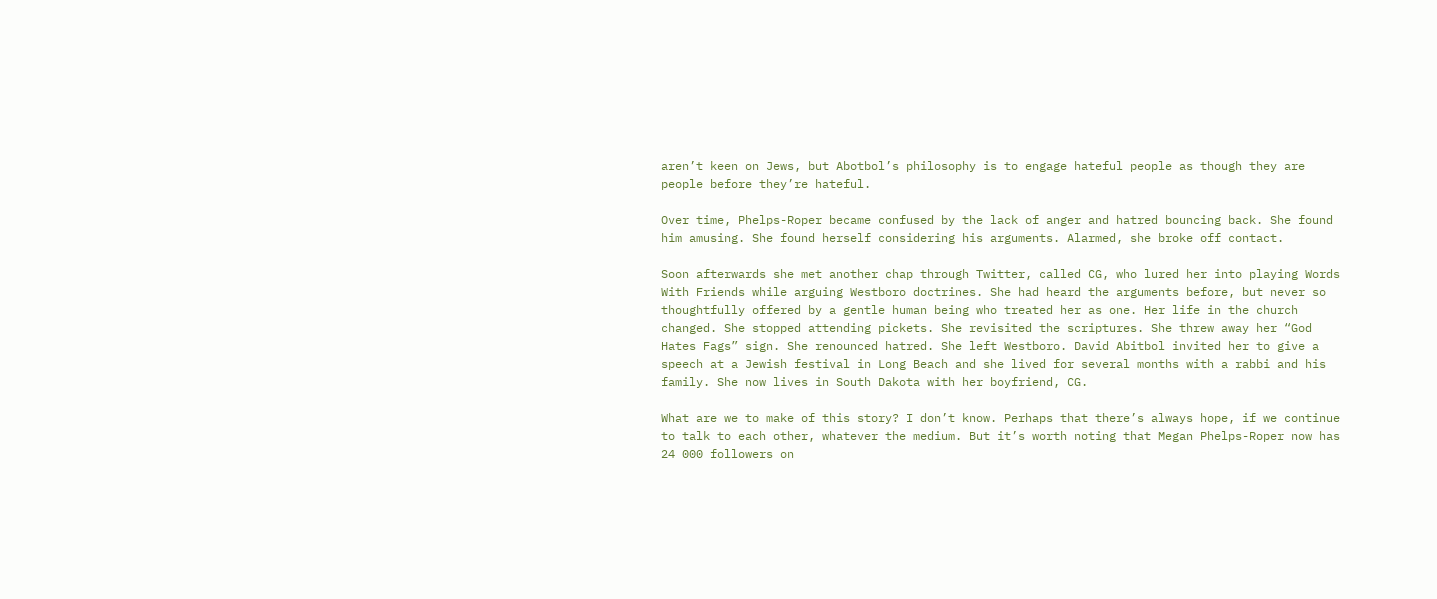aren’t keen on Jews, but Abotbol’s philosophy is to engage hateful people as though they are people before they’re hateful.

Over time, Phelps-Roper became confused by the lack of anger and hatred bouncing back. She found him amusing. She found herself considering his arguments. Alarmed, she broke off contact.

Soon afterwards she met another chap through Twitter, called CG, who lured her into playing Words With Friends while arguing Westboro doctrines. She had heard the arguments before, but never so thoughtfully offered by a gentle human being who treated her as one. Her life in the church changed. She stopped attending pickets. She revisited the scriptures. She threw away her “God Hates Fags” sign. She renounced hatred. She left Westboro. David Abitbol invited her to give a speech at a Jewish festival in Long Beach and she lived for several months with a rabbi and his family. She now lives in South Dakota with her boyfriend, CG.

What are we to make of this story? I don’t know. Perhaps that there’s always hope, if we continue to talk to each other, whatever the medium. But it’s worth noting that Megan Phelps-Roper now has 24 000 followers on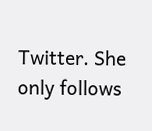Twitter. She only follows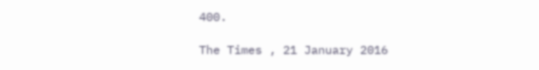400.

The Times , 21 January 2016